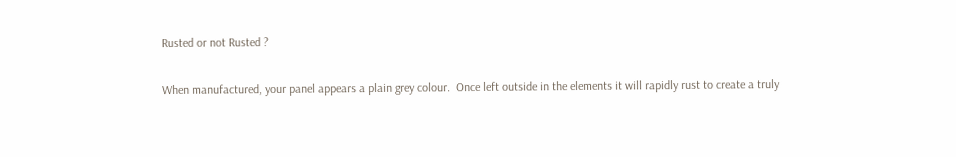Rusted or not Rusted ?

When manufactured, your panel appears a plain grey colour.  Once left outside in the elements it will rapidly rust to create a truly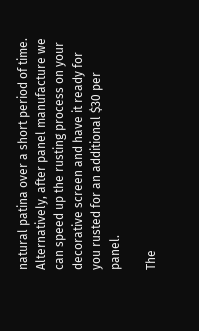natural patina over a short period of time.
Alternatively, after panel manufacture we can speed up the rusting process on your decorative screen and have it ready for you rusted for an additional $30 per panel.

The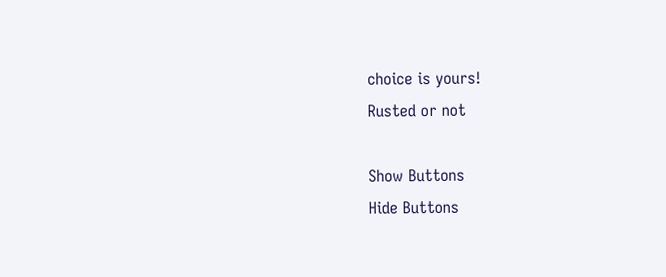choice is yours!
Rusted or not

Show Buttons
Hide Buttons